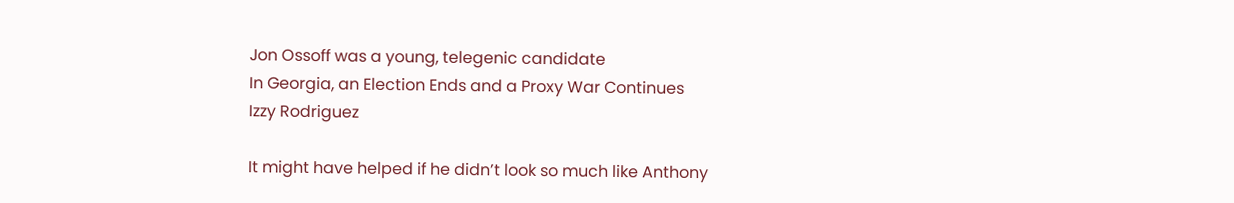Jon Ossoff was a young, telegenic candidate
In Georgia, an Election Ends and a Proxy War Continues
Izzy Rodriguez

It might have helped if he didn’t look so much like Anthony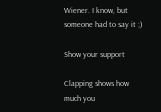Wiener. I know, but someone had to say it ;)

Show your support

Clapping shows how much you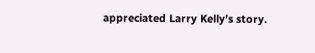appreciated Larry Kelly’s story.